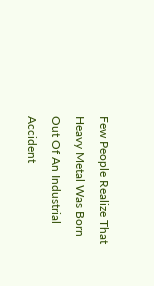Few People Realize That Heavy Metal Was Born Out Of An Industrial Accident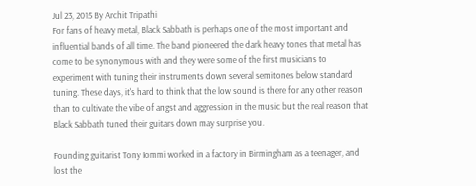Jul 23, 2015 By Archit Tripathi
For fans of heavy metal, Black Sabbath is perhaps one of the most important and influential bands of all time. The band pioneered the dark heavy tones that metal has come to be synonymous with and they were some of the first musicians to experiment with tuning their instruments down several semitones below standard tuning. These days, it's hard to think that the low sound is there for any other reason than to cultivate the vibe of angst and aggression in the music but the real reason that Black Sabbath tuned their guitars down may surprise you.

Founding guitarist Tony Iommi worked in a factory in Birmingham as a teenager, and lost the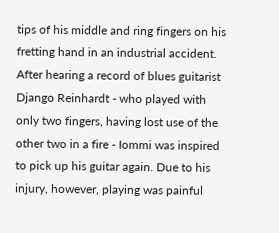tips of his middle and ring fingers on his fretting hand in an industrial accident. After hearing a record of blues guitarist Django Reinhardt - who played with only two fingers, having lost use of the other two in a fire - Iommi was inspired to pick up his guitar again. Due to his injury, however, playing was painful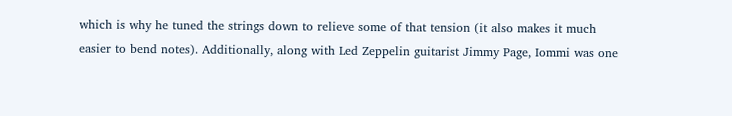which is why he tuned the strings down to relieve some of that tension (it also makes it much easier to bend notes). Additionally, along with Led Zeppelin guitarist Jimmy Page, Iommi was one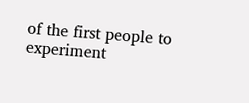of the first people to experiment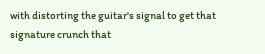with distorting the guitar's signal to get that signature crunch that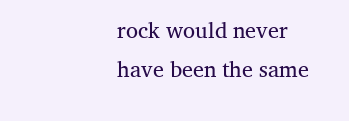rock would never have been the same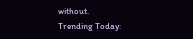without.
Trending Today: